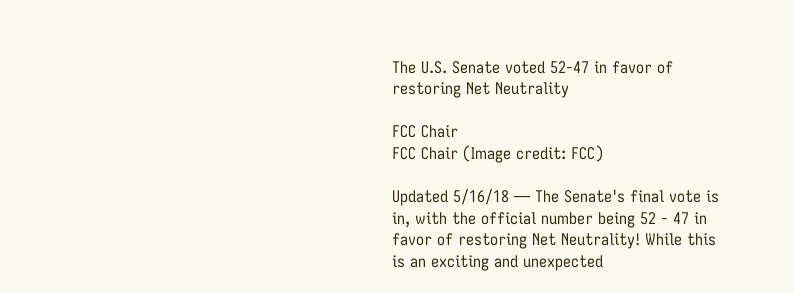The U.S. Senate voted 52-47 in favor of restoring Net Neutrality

FCC Chair
FCC Chair (Image credit: FCC)

Updated 5/16/18 — The Senate's final vote is in, with the official number being 52 - 47 in favor of restoring Net Neutrality! While this is an exciting and unexpected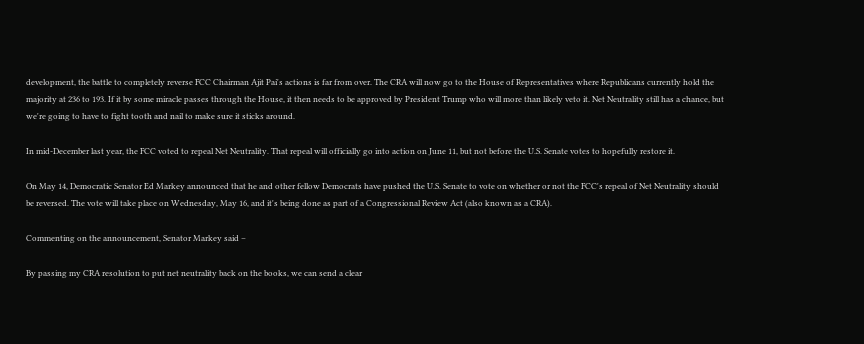development, the battle to completely reverse FCC Chairman Ajit Pai's actions is far from over. The CRA will now go to the House of Representatives where Republicans currently hold the majority at 236 to 193. If it by some miracle passes through the House, it then needs to be approved by President Trump who will more than likely veto it. Net Neutrality still has a chance, but we're going to have to fight tooth and nail to make sure it sticks around.

In mid-December last year, the FCC voted to repeal Net Neutrality. That repeal will officially go into action on June 11, but not before the U.S. Senate votes to hopefully restore it.

On May 14, Democratic Senator Ed Markey announced that he and other fellow Democrats have pushed the U.S. Senate to vote on whether or not the FCC's repeal of Net Neutrality should be reversed. The vote will take place on Wednesday, May 16, and it's being done as part of a Congressional Review Act (also known as a CRA).

Commenting on the announcement, Senator Markey said –

By passing my CRA resolution to put net neutrality back on the books, we can send a clear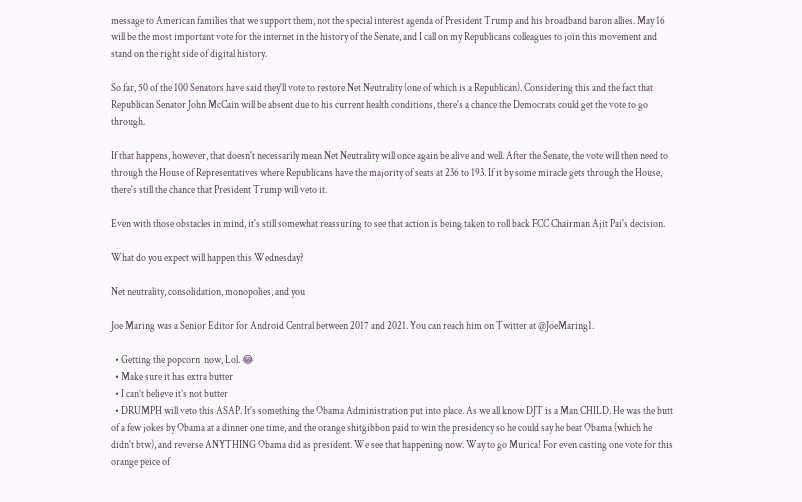message to American families that we support them, not the special interest agenda of President Trump and his broadband baron allies. May 16 will be the most important vote for the internet in the history of the Senate, and I call on my Republicans colleagues to join this movement and stand on the right side of digital history.

So far, 50 of the 100 Senators have said they'll vote to restore Net Neutrality (one of which is a Republican). Considering this and the fact that Republican Senator John McCain will be absent due to his current health conditions, there's a chance the Democrats could get the vote to go through.

If that happens, however, that doesn't necessarily mean Net Neutrality will once again be alive and well. After the Senate, the vote will then need to through the House of Representatives where Republicans have the majority of seats at 236 to 193. If it by some miracle gets through the House, there's still the chance that President Trump will veto it.

Even with those obstacles in mind, it's still somewhat reassuring to see that action is being taken to roll back FCC Chairman Ajit Pai's decision.

What do you expect will happen this Wednesday?

Net neutrality, consolidation, monopolies, and you

Joe Maring was a Senior Editor for Android Central between 2017 and 2021. You can reach him on Twitter at @JoeMaring1.

  • Getting the popcorn  now, Lol. 😂
  • Make sure it has extra butter
  • I can’t believe it’s not butter
  • DRUMPH will veto this ASAP. It's something the Obama Administration put into place. As we all know DJT is a Man CHILD. He was the butt of a few jokes by Obama at a dinner one time, and the orange shitgibbon paid to win the presidency so he could say he beat Obama (which he didn't btw), and reverse ANYTHING Obama did as president. We see that happening now. Way to go Murica! For even casting one vote for this orange peice of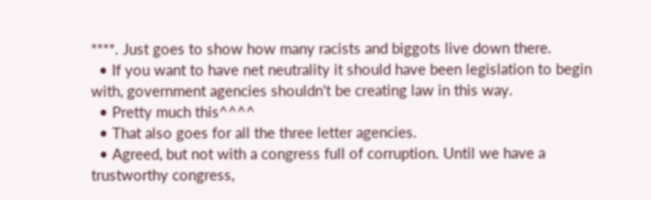****. Just goes to show how many racists and biggots live down there.
  • If you want to have net neutrality it should have been legislation to begin with, government agencies shouldn't be creating law in this way.
  • Pretty much this^^^^
  • That also goes for all the three letter agencies.
  • Agreed, but not with a congress full of corruption. Until we have a trustworthy congress,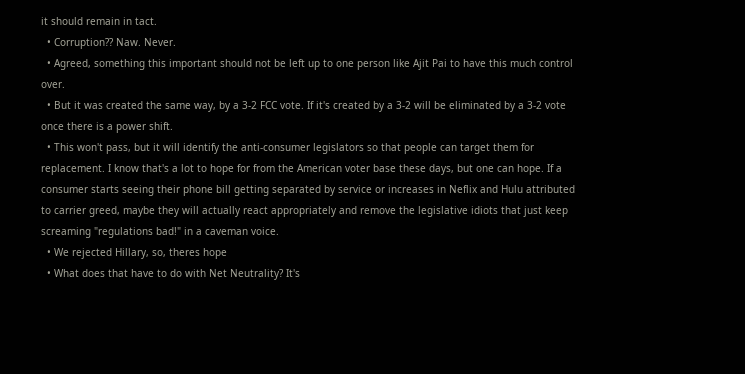it should remain in tact.
  • Corruption?? Naw. Never.
  • Agreed, something this important should not be left up to one person like Ajit Pai to have this much control over.
  • But it was created the same way, by a 3-2 FCC vote. If it's created by a 3-2 will be eliminated by a 3-2 vote once there is a power shift.
  • This won't pass, but it will identify the anti-consumer legislators so that people can target them for replacement. I know that's a lot to hope for from the American voter base these days, but one can hope. If a consumer starts seeing their phone bill getting separated by service or increases in Neflix and Hulu attributed to carrier greed, maybe they will actually react appropriately and remove the legislative idiots that just keep screaming "regulations bad!" in a caveman voice.
  • We rejected Hillary, so, theres hope
  • What does that have to do with Net Neutrality? It's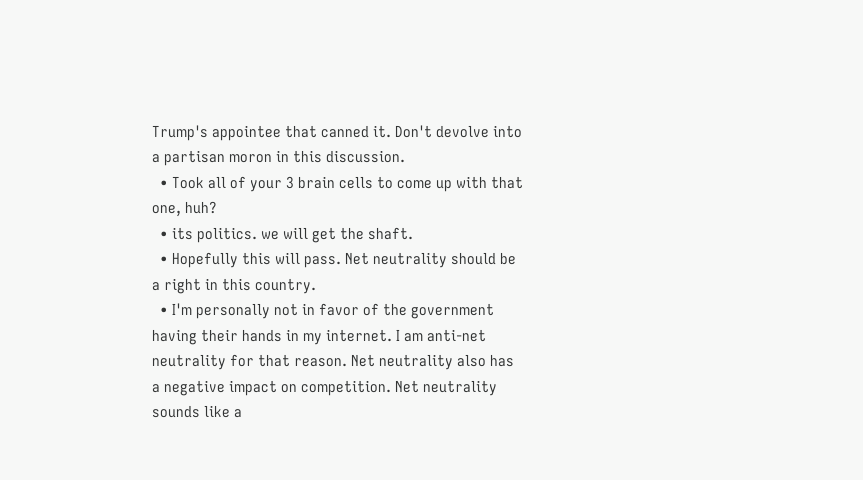Trump's appointee that canned it. Don't devolve into a partisan moron in this discussion.
  • Took all of your 3 brain cells to come up with that one, huh?
  • its politics. we will get the shaft.
  • Hopefully this will pass. Net neutrality should be a right in this country.
  • I'm personally not in favor of the government having their hands in my internet. I am anti-net neutrality for that reason. Net neutrality also has a negative impact on competition. Net neutrality sounds like a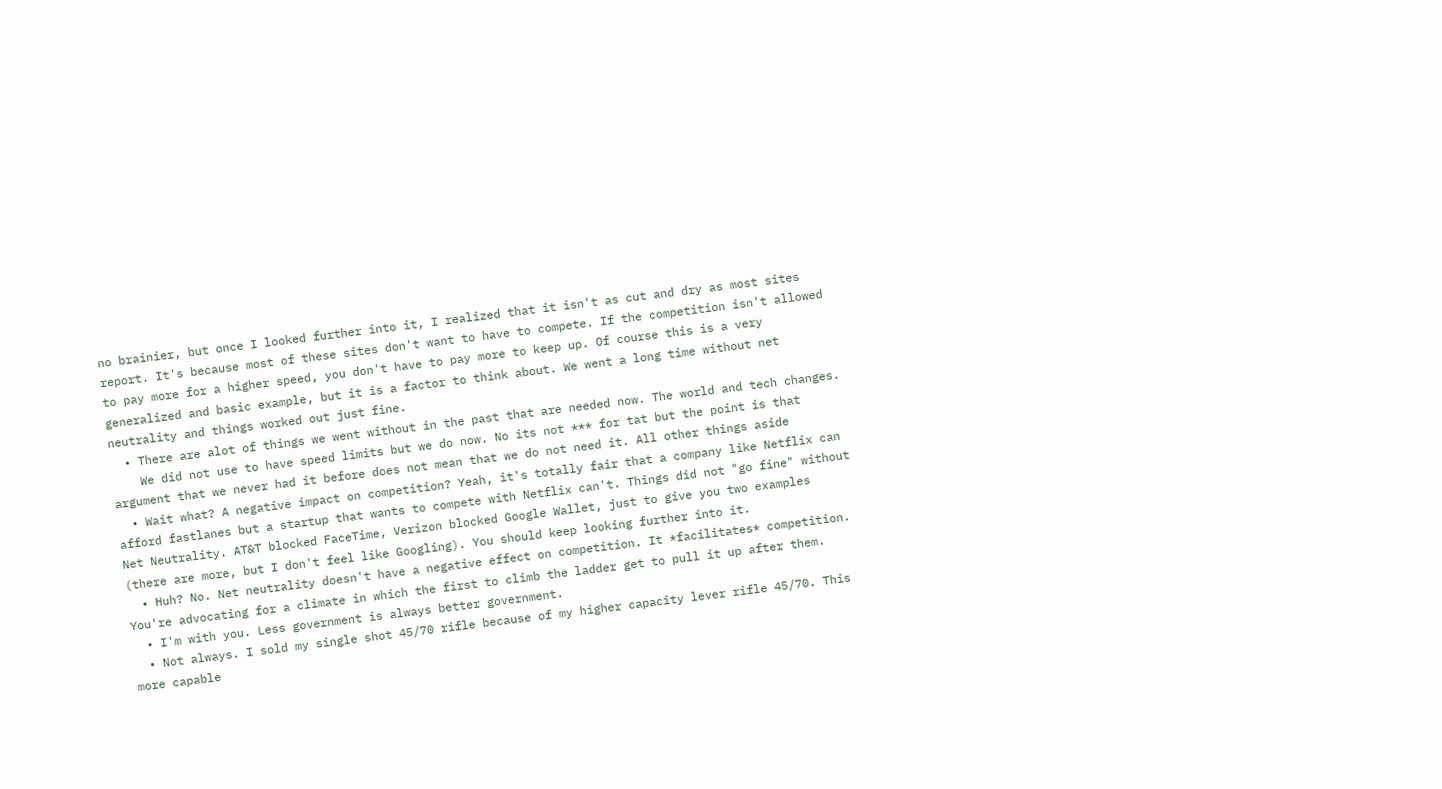no brainier, but once I looked further into it, I realized that it isn't as cut and dry as most sites report. It's because most of these sites don't want to have to compete. If the competition isn't allowed to pay more for a higher speed, you don't have to pay more to keep up. Of course this is a very generalized and basic example, but it is a factor to think about. We went a long time without net neutrality and things worked out just fine.
  • There are alot of things we went without in the past that are needed now. The world and tech changes.
    We did not use to have speed limits but we do now. No its not *** for tat but the point is that argument that we never had it before does not mean that we do not need it. All other things aside
  • Wait what? A negative impact on competition? Yeah, it's totally fair that a company like Netflix can afford fastlanes but a startup that wants to compete with Netflix can't. Things did not "go fine" without Net Neutrality. AT&T blocked FaceTime, Verizon blocked Google Wallet, just to give you two examples (there are more, but I don't feel like Googling). You should keep looking further into it.
  • Huh? No. Net neutrality doesn't have a negative effect on competition. It *facilitates* competition. You're advocating for a climate in which the first to climb the ladder get to pull it up after them.
  • I'm with you. Less government is always better government.
  • Not always. I sold my single shot 45/70 rifle because of my higher capacity lever rifle 45/70. This more capable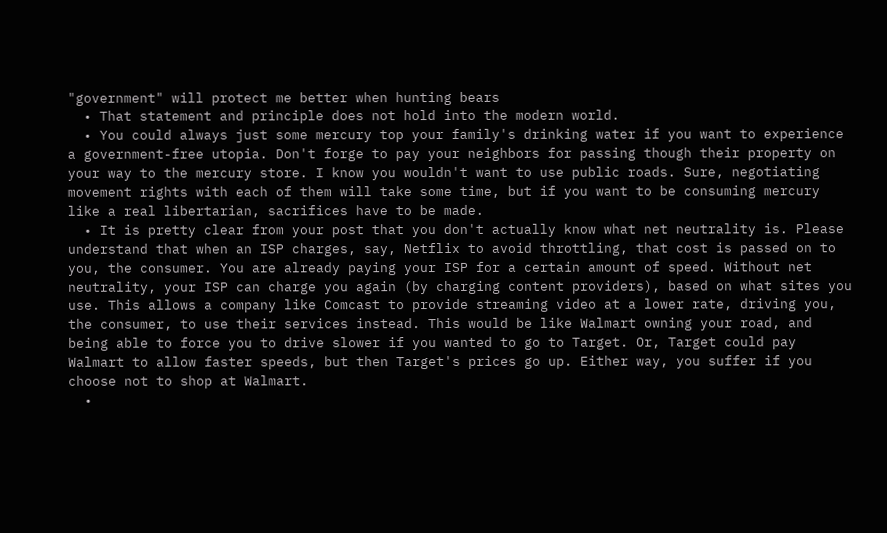"government" will protect me better when hunting bears
  • That statement and principle does not hold into the modern world.
  • You could always just some mercury top your family's drinking water if you want to experience a government-free utopia. Don't forge to pay your neighbors for passing though their property on your way to the mercury store. I know you wouldn't want to use public roads. Sure, negotiating movement rights with each of them will take some time, but if you want to be consuming mercury like a real libertarian, sacrifices have to be made.
  • It is pretty clear from your post that you don't actually know what net neutrality is. Please understand that when an ISP charges, say, Netflix to avoid throttling, that cost is passed on to you, the consumer. You are already paying your ISP for a certain amount of speed. Without net neutrality, your ISP can charge you again (by charging content providers), based on what sites you use. This allows a company like Comcast to provide streaming video at a lower rate, driving you, the consumer, to use their services instead. This would be like Walmart owning your road, and being able to force you to drive slower if you wanted to go to Target. Or, Target could pay Walmart to allow faster speeds, but then Target's prices go up. Either way, you suffer if you choose not to shop at Walmart.
  •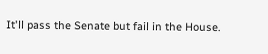It'll pass the Senate but fail in the House.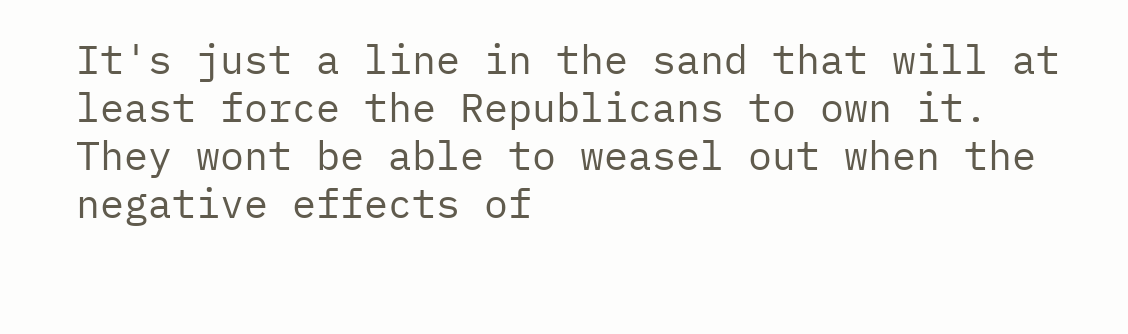It's just a line in the sand that will at least force the Republicans to own it. They wont be able to weasel out when the negative effects of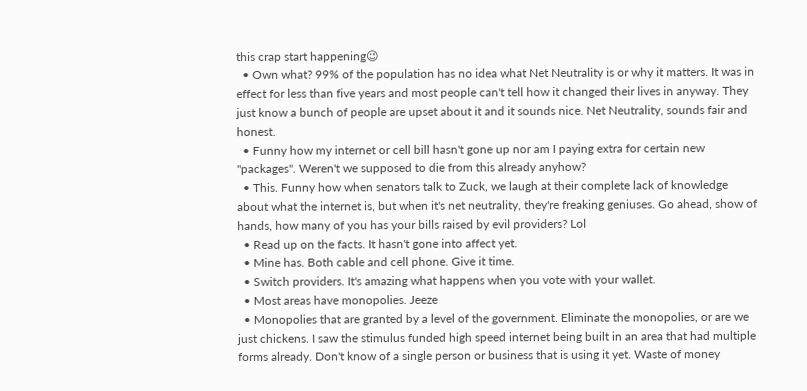this crap start happening😉
  • Own what? 99% of the population has no idea what Net Neutrality is or why it matters. It was in effect for less than five years and most people can't tell how it changed their lives in anyway. They just know a bunch of people are upset about it and it sounds nice. Net Neutrality, sounds fair and honest.
  • Funny how my internet or cell bill hasn't gone up nor am I paying extra for certain new "packages". Weren't we supposed to die from this already anyhow?
  • This. Funny how when senators talk to Zuck, we laugh at their complete lack of knowledge about what the internet is, but when it's net neutrality, they're freaking geniuses. Go ahead, show of hands, how many of you has your bills raised by evil providers? Lol
  • Read up on the facts. It hasn't gone into affect yet.
  • Mine has. Both cable and cell phone. Give it time.
  • Switch providers. It's amazing what happens when you vote with your wallet.
  • Most areas have monopolies. Jeeze
  • Monopolies that are granted by a level of the government. Eliminate the monopolies, or are we just chickens. I saw the stimulus funded high speed internet being built in an area that had multiple forms already. Don't know of a single person or business that is using it yet. Waste of money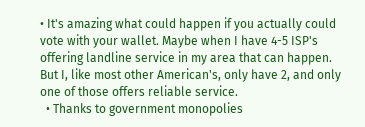• It's amazing what could happen if you actually could vote with your wallet. Maybe when I have 4-5 ISP's offering landline service in my area that can happen. But I, like most other American's, only have 2, and only one of those offers reliable service.
  • Thanks to government monopolies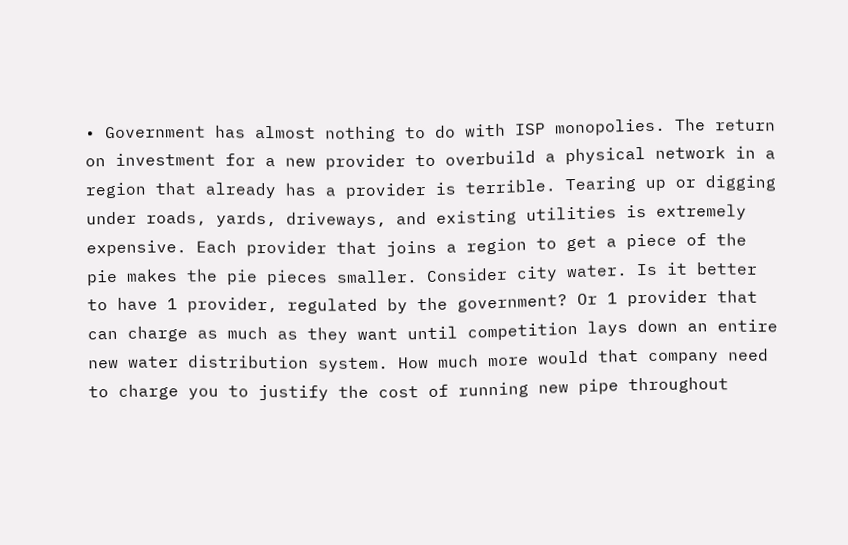• Government has almost nothing to do with ISP monopolies. The return on investment for a new provider to overbuild a physical network in a region that already has a provider is terrible. Tearing up or digging under roads, yards, driveways, and existing utilities is extremely expensive. Each provider that joins a region to get a piece of the pie makes the pie pieces smaller. Consider city water. Is it better to have 1 provider, regulated by the government? Or 1 provider that can charge as much as they want until competition lays down an entire new water distribution system. How much more would that company need to charge you to justify the cost of running new pipe throughout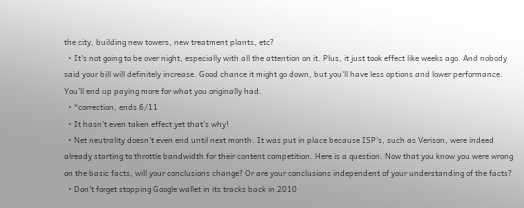the city, building new towers, new treatment plants, etc?
  • It's not going to be over night, especially with all the attention on it. Plus, it just took effect like weeks ago. And nobody said your bill will definitely increase. Good chance it might go down, but you'll have less options and lower performance. You'll end up paying more for what you originally had.
  • *correction, ends 6/11
  • It hasn't even taken effect yet that's why!
  • Net neutrality doesn't even end until next month. It was put in place because ISP's, such as Verison, were indeed already starting to throttle bandwidth for their content competition. Here is a question. Now that you know you were wrong on the basic facts, will your conclusions change? Or are your conclusions independent of your understanding of the facts?
  • Don't forget stopping Google wallet in its tracks back in 2010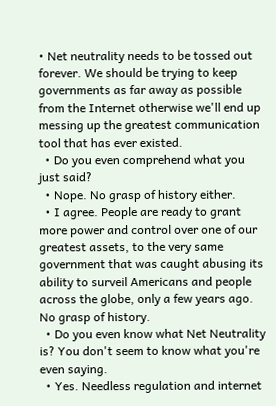• Net neutrality needs to be tossed out forever. We should be trying to keep governments as far away as possible from the Internet otherwise we'll end up messing up the greatest communication tool that has ever existed.
  • Do you even comprehend what you just said?
  • Nope. No grasp of history either.
  • I agree. People are ready to grant more power and control over one of our greatest assets, to the very same government that was caught abusing its ability to surveil Americans and people across the globe, only a few years ago. No grasp of history.
  • Do you even know what Net Neutrality is? You don't seem to know what you're even saying.
  • Yes. Needless regulation and internet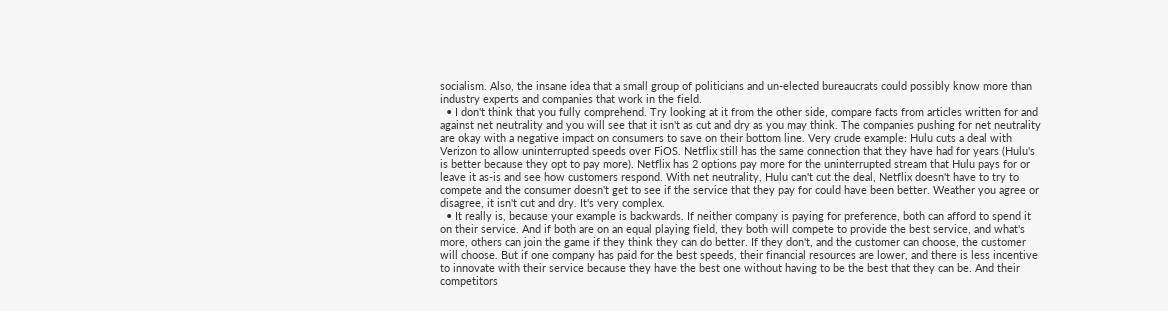socialism. Also, the insane idea that a small group of politicians and un-elected bureaucrats could possibly know more than industry experts and companies that work in the field.
  • I don't think that you fully comprehend. Try looking at it from the other side, compare facts from articles written for and against net neutrality and you will see that it isn't as cut and dry as you may think. The companies pushing for net neutrality are okay with a negative impact on consumers to save on their bottom line. Very crude example: Hulu cuts a deal with Verizon to allow uninterrupted speeds over FiOS. Netflix still has the same connection that they have had for years (Hulu's is better because they opt to pay more). Netflix has 2 options pay more for the uninterrupted stream that Hulu pays for or leave it as-is and see how customers respond. With net neutrality, Hulu can't cut the deal, Netflix doesn't have to try to compete and the consumer doesn't get to see if the service that they pay for could have been better. Weather you agree or disagree, it isn't cut and dry. It's very complex.
  • It really is, because your example is backwards. If neither company is paying for preference, both can afford to spend it on their service. And if both are on an equal playing field, they both will compete to provide the best service, and what's more, others can join the game if they think they can do better. If they don't, and the customer can choose, the customer will choose. But if one company has paid for the best speeds, their financial resources are lower, and there is less incentive to innovate with their service because they have the best one without having to be the best that they can be. And their competitors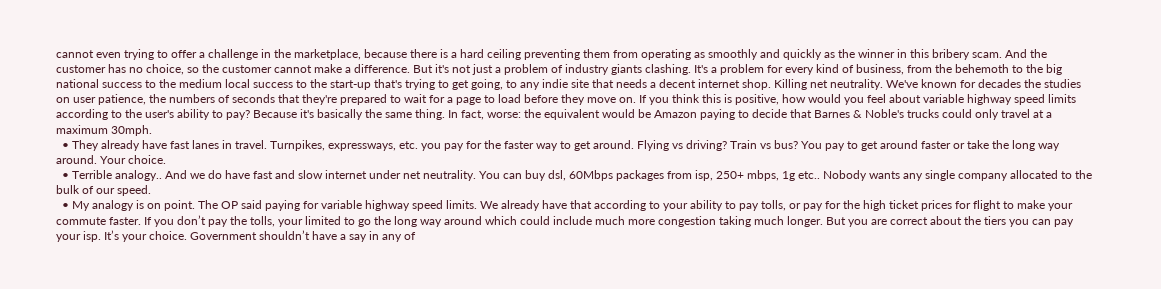cannot even trying to offer a challenge in the marketplace, because there is a hard ceiling preventing them from operating as smoothly and quickly as the winner in this bribery scam. And the customer has no choice, so the customer cannot make a difference. But it's not just a problem of industry giants clashing. It's a problem for every kind of business, from the behemoth to the big national success to the medium local success to the start-up that's trying to get going, to any indie site that needs a decent internet shop. Killing net neutrality. We've known for decades the studies on user patience, the numbers of seconds that they're prepared to wait for a page to load before they move on. If you think this is positive, how would you feel about variable highway speed limits according to the user's ability to pay? Because it's basically the same thing. In fact, worse: the equivalent would be Amazon paying to decide that Barnes & Noble's trucks could only travel at a maximum 30mph.
  • They already have fast lanes in travel. Turnpikes, expressways, etc. you pay for the faster way to get around. Flying vs driving? Train vs bus? You pay to get around faster or take the long way around. Your choice.
  • Terrible analogy.. And we do have fast and slow internet under net neutrality. You can buy dsl, 60Mbps packages from isp, 250+ mbps, 1g etc.. Nobody wants any single company allocated to the bulk of our speed.
  • My analogy is on point. The OP said paying for variable highway speed limits. We already have that according to your ability to pay tolls, or pay for the high ticket prices for flight to make your commute faster. If you don’t pay the tolls, your limited to go the long way around which could include much more congestion taking much longer. But you are correct about the tiers you can pay your isp. It’s your choice. Government shouldn’t have a say in any of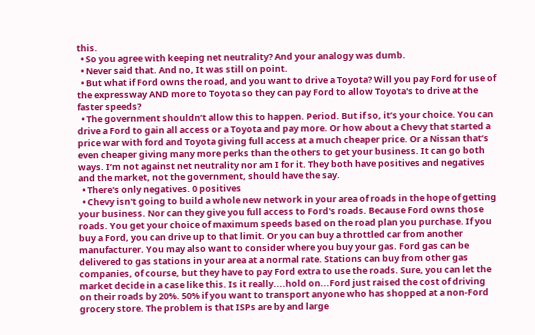this.
  • So you agree with keeping net neutrality? And your analogy was dumb.
  • Never said that. And no, It was still on point.
  • But what if Ford owns the road, and you want to drive a Toyota? Will you pay Ford for use of the expressway AND more to Toyota so they can pay Ford to allow Toyota's to drive at the faster speeds?
  • The government shouldn’t allow this to happen. Period. But if so, it’s your choice. You can drive a Ford to gain all access or a Toyota and pay more. Or how about a Chevy that started a price war with ford and Toyota giving full access at a much cheaper price. Or a Nissan that’s even cheaper giving many more perks than the others to get your business. It can go both ways. I’m not against net neutrality nor am I for it. They both have positives and negatives and the market, not the government, should have the say.
  • There's only negatives. 0 positives
  • Chevy isn't going to build a whole new network in your area of roads in the hope of getting your business. Nor can they give you full access to Ford's roads. Because Ford owns those roads. You get your choice of maximum speeds based on the road plan you purchase. If you buy a Ford, you can drive up to that limit. Or you can buy a throttled car from another manufacturer. You may also want to consider where you buy your gas. Ford gas can be delivered to gas stations in your area at a normal rate. Stations can buy from other gas companies, of course, but they have to pay Ford extra to use the roads. Sure, you can let the market decide in a case like this. Is it really....hold on...Ford just raised the cost of driving on their roads by 20%. 50% if you want to transport anyone who has shopped at a non-Ford grocery store. The problem is that ISPs are by and large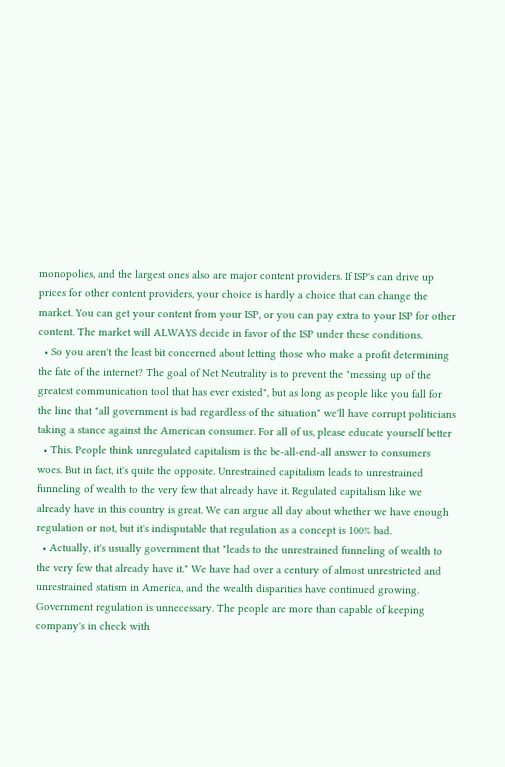monopolies, and the largest ones also are major content providers. If ISP's can drive up prices for other content providers, your choice is hardly a choice that can change the market. You can get your content from your ISP, or you can pay extra to your ISP for other content. The market will ALWAYS decide in favor of the ISP under these conditions.
  • So you aren't the least bit concerned about letting those who make a profit determining the fate of the internet? The goal of Net Neutrality is to prevent the "messing up of the greatest communication tool that has ever existed", but as long as people like you fall for the line that "all government is bad regardless of the situation" we'll have corrupt politicians taking a stance against the American consumer. For all of us, please educate yourself better
  • This. People think unregulated capitalism is the be-all-end-all answer to consumers woes. But in fact, it's quite the opposite. Unrestrained capitalism leads to unrestrained funneling of wealth to the very few that already have it. Regulated capitalism like we already have in this country is great. We can argue all day about whether we have enough regulation or not, but it's indisputable that regulation as a concept is 100% bad.
  • Actually, it's usually government that "leads to the unrestrained funneling of wealth to the very few that already have it." We have had over a century of almost unrestricted and unrestrained statism in America, and the wealth disparities have continued growing. Government regulation is unnecessary. The people are more than capable of keeping company's in check with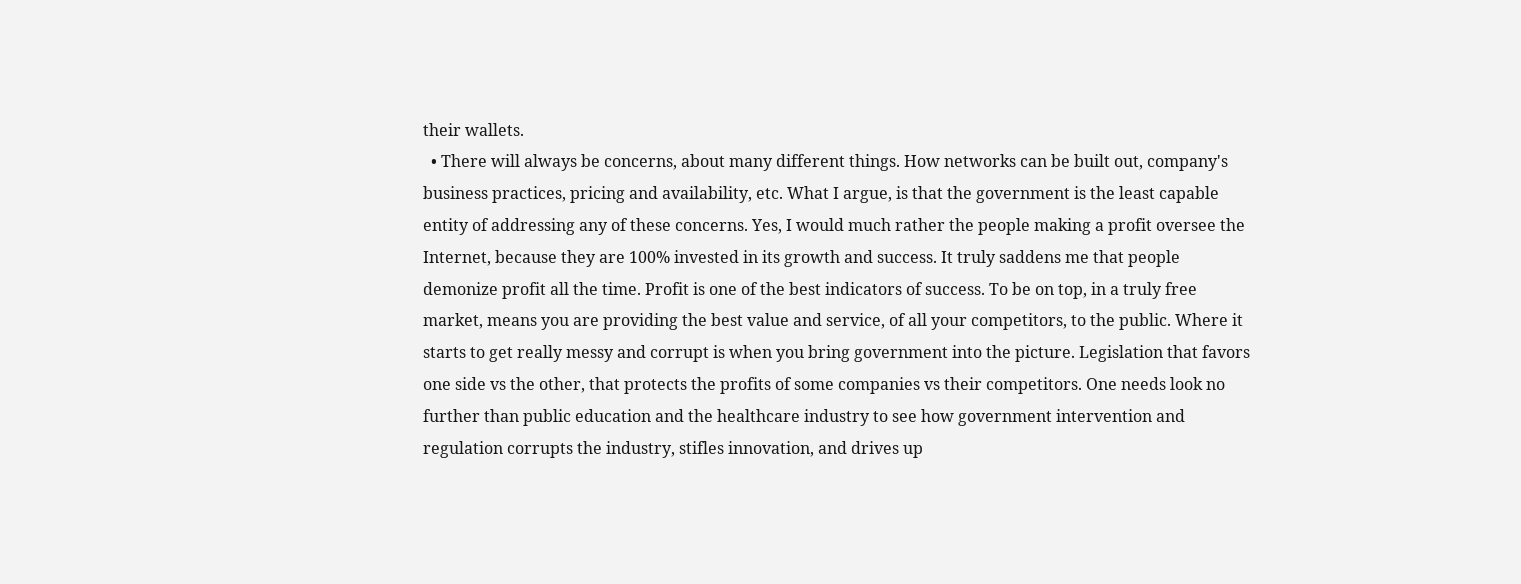their wallets.
  • There will always be concerns, about many different things. How networks can be built out, company's business practices, pricing and availability, etc. What I argue, is that the government is the least capable entity of addressing any of these concerns. Yes, I would much rather the people making a profit oversee the Internet, because they are 100% invested in its growth and success. It truly saddens me that people demonize profit all the time. Profit is one of the best indicators of success. To be on top, in a truly free market, means you are providing the best value and service, of all your competitors, to the public. Where it starts to get really messy and corrupt is when you bring government into the picture. Legislation that favors one side vs the other, that protects the profits of some companies vs their competitors. One needs look no further than public education and the healthcare industry to see how government intervention and regulation corrupts the industry, stifles innovation, and drives up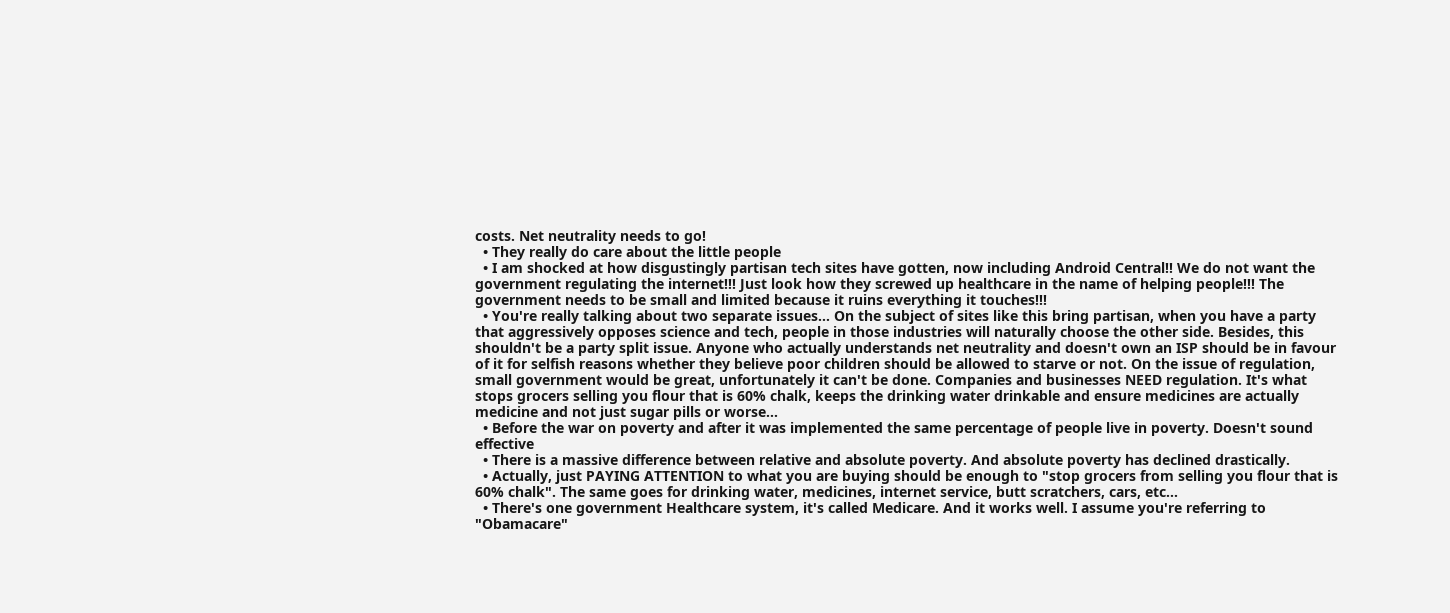costs. Net neutrality needs to go!
  • They really do care about the little people
  • I am shocked at how disgustingly partisan tech sites have gotten, now including Android Central!! We do not want the government regulating the internet!!! Just look how they screwed up healthcare in the name of helping people!!! The government needs to be small and limited because it ruins everything it touches!!!
  • You're really talking about two separate issues... On the subject of sites like this bring partisan, when you have a party that aggressively opposes science and tech, people in those industries will naturally choose the other side. Besides, this shouldn't be a party split issue. Anyone who actually understands net neutrality and doesn't own an ISP should be in favour of it for selfish reasons whether they believe poor children should be allowed to starve or not. On the issue of regulation, small government would be great, unfortunately it can't be done. Companies and businesses NEED regulation. It's what stops grocers selling you flour that is 60% chalk, keeps the drinking water drinkable and ensure medicines are actually medicine and not just sugar pills or worse...
  • Before the war on poverty and after it was implemented the same percentage of people live in poverty. Doesn't sound effective
  • There is a massive difference between relative and absolute poverty. And absolute poverty has declined drastically.
  • Actually, just PAYING ATTENTION to what you are buying should be enough to "stop grocers from selling you flour that is 60% chalk". The same goes for drinking water, medicines, internet service, butt scratchers, cars, etc...
  • There's one government Healthcare system, it's called Medicare. And it works well. I assume you're referring to "Obamacare"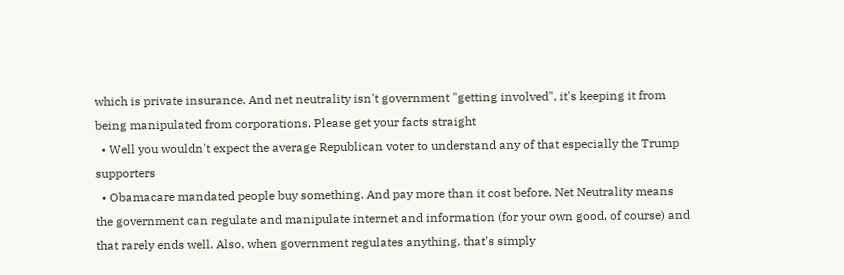which is private insurance. And net neutrality isn't government "getting involved", it's keeping it from being manipulated from corporations. Please get your facts straight
  • Well you wouldn't expect the average Republican voter to understand any of that especially the Trump supporters
  • Obamacare mandated people buy something. And pay more than it cost before. Net Neutrality means the government can regulate and manipulate internet and information (for your own good, of course) and that rarely ends well. Also, when government regulates anything, that's simply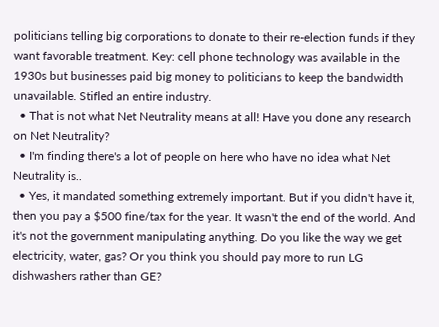politicians telling big corporations to donate to their re-election funds if they want favorable treatment. Key: cell phone technology was available in the 1930s but businesses paid big money to politicians to keep the bandwidth unavailable. Stifled an entire industry.
  • That is not what Net Neutrality means at all! Have you done any research on Net Neutrality?
  • I'm finding there's a lot of people on here who have no idea what Net Neutrality is..
  • Yes, it mandated something extremely important. But if you didn't have it, then you pay a $500 fine/tax for the year. It wasn't the end of the world. And it's not the government manipulating anything. Do you like the way we get electricity, water, gas? Or you think you should pay more to run LG dishwashers rather than GE?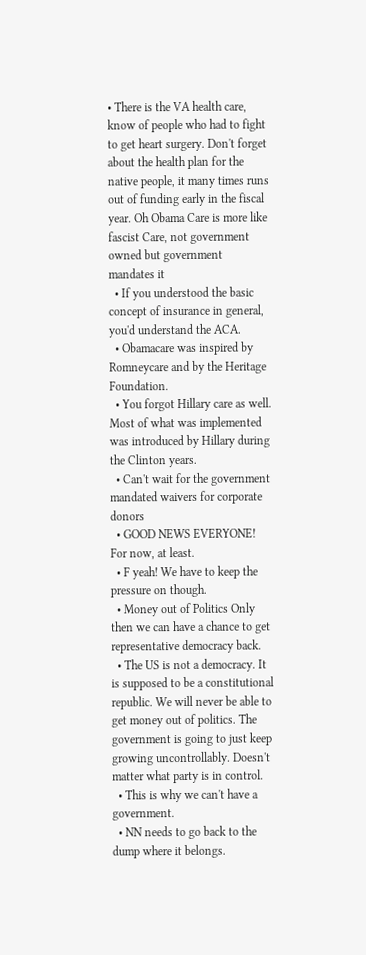• There is the VA health care, know of people who had to fight to get heart surgery. Don't forget about the health plan for the native people, it many times runs out of funding early in the fiscal year. Oh Obama Care is more like fascist Care, not government owned but government mandates it
  • If you understood the basic concept of insurance in general, you'd understand the ACA.
  • Obamacare was inspired by Romneycare and by the Heritage Foundation.
  • You forgot Hillary care as well. Most of what was implemented was introduced by Hillary during the Clinton years.
  • Can't wait for the government mandated waivers for corporate donors
  • GOOD NEWS EVERYONE! For now, at least.
  • F yeah! We have to keep the pressure on though.
  • Money out of Politics Only then we can have a chance to get representative democracy back.
  • The US is not a democracy. It is supposed to be a constitutional republic. We will never be able to get money out of politics. The government is going to just keep growing uncontrollably. Doesn't matter what party is in control.
  • This is why we can't have a government.
  • NN needs to go back to the dump where it belongs.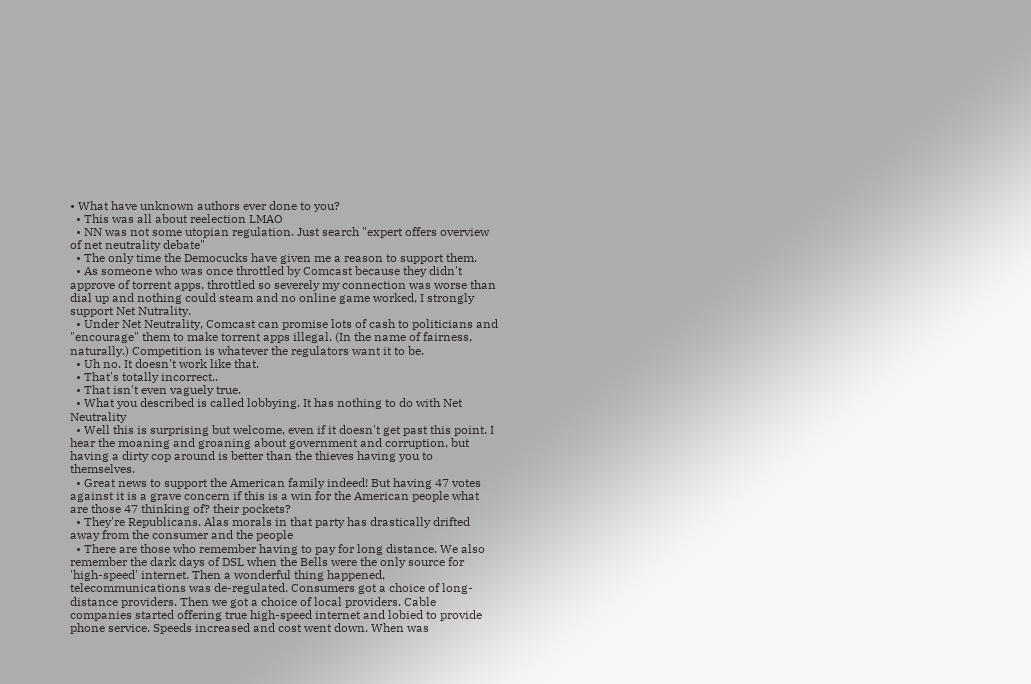• What have unknown authors ever done to you?
  • This was all about reelection LMAO
  • NN was not some utopian regulation. Just search "expert offers overview of net neutrality debate"
  • The only time the Democucks have given me a reason to support them.
  • As someone who was once throttled by Comcast because they didn't approve of torrent apps, throttled so severely my connection was worse than dial up and nothing could steam and no online game worked, I strongly support Net Nutrality.
  • Under Net Neutrality, Comcast can promise lots of cash to politicians and "encourage" them to make torrent apps illegal. (In the name of fairness, naturally.) Competition is whatever the regulators want it to be.
  • Uh no. It doesn't work like that.
  • That's totally incorrect..
  • That isn't even vaguely true.
  • What you described is called lobbying. It has nothing to do with Net Neutrality
  • Well this is surprising but welcome, even if it doesn't get past this point. I hear the moaning and groaning about government and corruption, but having a dirty cop around is better than the thieves having you to themselves.
  • Great news to support the American family indeed! But having 47 votes against it is a grave concern if this is a win for the American people what are those 47 thinking of? their pockets?
  • They're Republicans. Alas morals in that party has drastically drifted away from the consumer and the people
  • There are those who remember having to pay for long distance. We also remember the dark days of DSL when the Bells were the only source for 'high-speed' internet. Then a wonderful thing happened, telecommunications was de-regulated. Consumers got a choice of long-distance providers. Then we got a choice of local providers. Cable companies started offering true high-speed internet and lobied to provide phone service. Speeds increased and cost went down. When was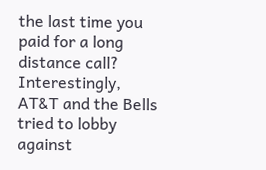the last time you paid for a long distance call? Interestingly, AT&T and the Bells tried to lobby against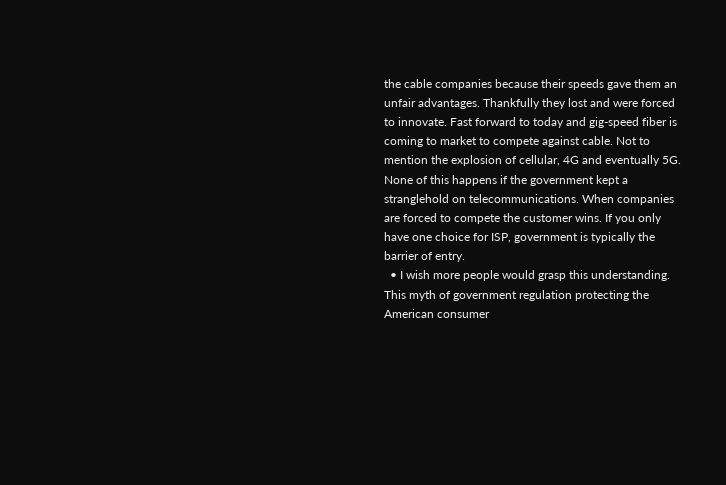the cable companies because their speeds gave them an unfair advantages. Thankfully they lost and were forced to innovate. Fast forward to today and gig-speed fiber is coming to market to compete against cable. Not to mention the explosion of cellular, 4G and eventually 5G. None of this happens if the government kept a stranglehold on telecommunications. When companies are forced to compete the customer wins. If you only have one choice for ISP, government is typically the barrier of entry.
  • I wish more people would grasp this understanding. This myth of government regulation protecting the American consumer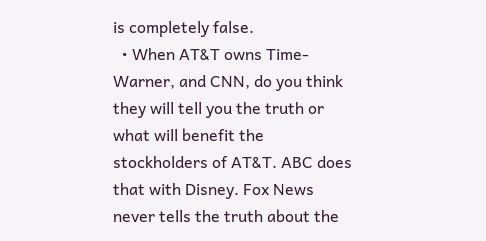is completely false.
  • When AT&T owns Time-Warner, and CNN, do you think they will tell you the truth or what will benefit the stockholders of AT&T. ABC does that with Disney. Fox News never tells the truth about the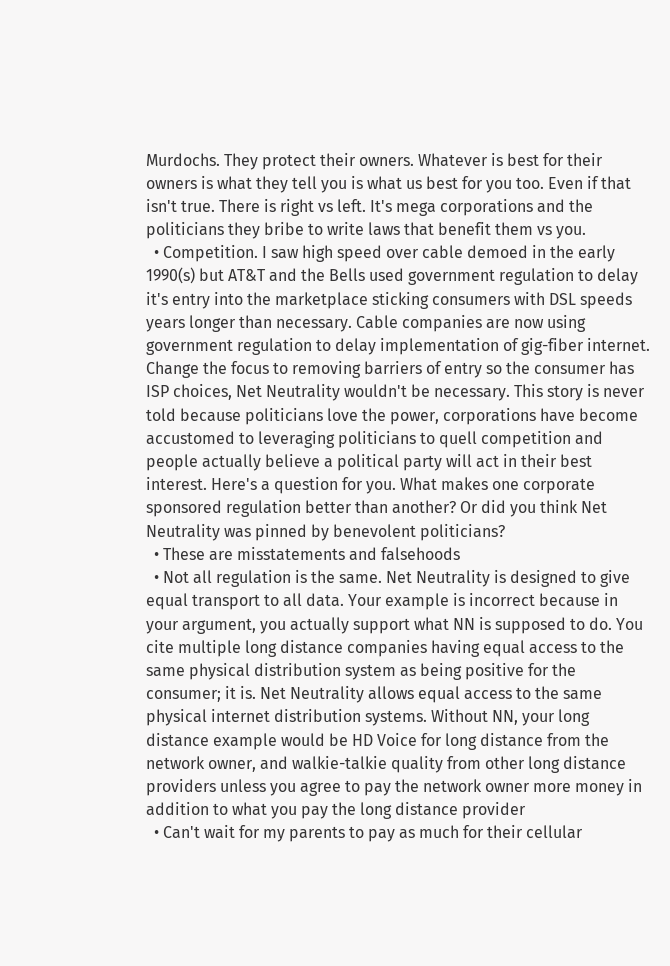Murdochs. They protect their owners. Whatever is best for their owners is what they tell you is what us best for you too. Even if that isn't true. There is right vs left. It's mega corporations and the politicians they bribe to write laws that benefit them vs you.
  • Competition. I saw high speed over cable demoed in the early 1990(s) but AT&T and the Bells used government regulation to delay it's entry into the marketplace sticking consumers with DSL speeds years longer than necessary. Cable companies are now using government regulation to delay implementation of gig-fiber internet. Change the focus to removing barriers of entry so the consumer has ISP choices, Net Neutrality wouldn't be necessary. This story is never told because politicians love the power, corporations have become accustomed to leveraging politicians to quell competition and people actually believe a political party will act in their best interest. Here's a question for you. What makes one corporate sponsored regulation better than another? Or did you think Net Neutrality was pinned by benevolent politicians?
  • These are misstatements and falsehoods
  • Not all regulation is the same. Net Neutrality is designed to give equal transport to all data. Your example is incorrect because in your argument, you actually support what NN is supposed to do. You cite multiple long distance companies having equal access to the same physical distribution system as being positive for the consumer; it is. Net Neutrality allows equal access to the same physical internet distribution systems. Without NN, your long distance example would be HD Voice for long distance from the network owner, and walkie-talkie quality from other long distance providers unless you agree to pay the network owner more money in addition to what you pay the long distance provider
  • Can't wait for my parents to pay as much for their cellular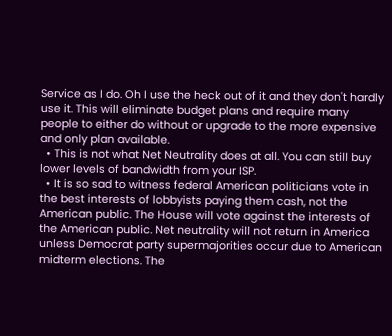Service as I do. Oh I use the heck out of it and they don't hardly use it. This will eliminate budget plans and require many people to either do without or upgrade to the more expensive and only plan available.
  • This is not what Net Neutrality does at all. You can still buy lower levels of bandwidth from your ISP.
  • It is so sad to witness federal American politicians vote in the best interests of lobbyists paying them cash, not the American public. The House will vote against the interests of the American public. Net neutrality will not return in America unless Democrat party supermajorities occur due to American midterm elections. The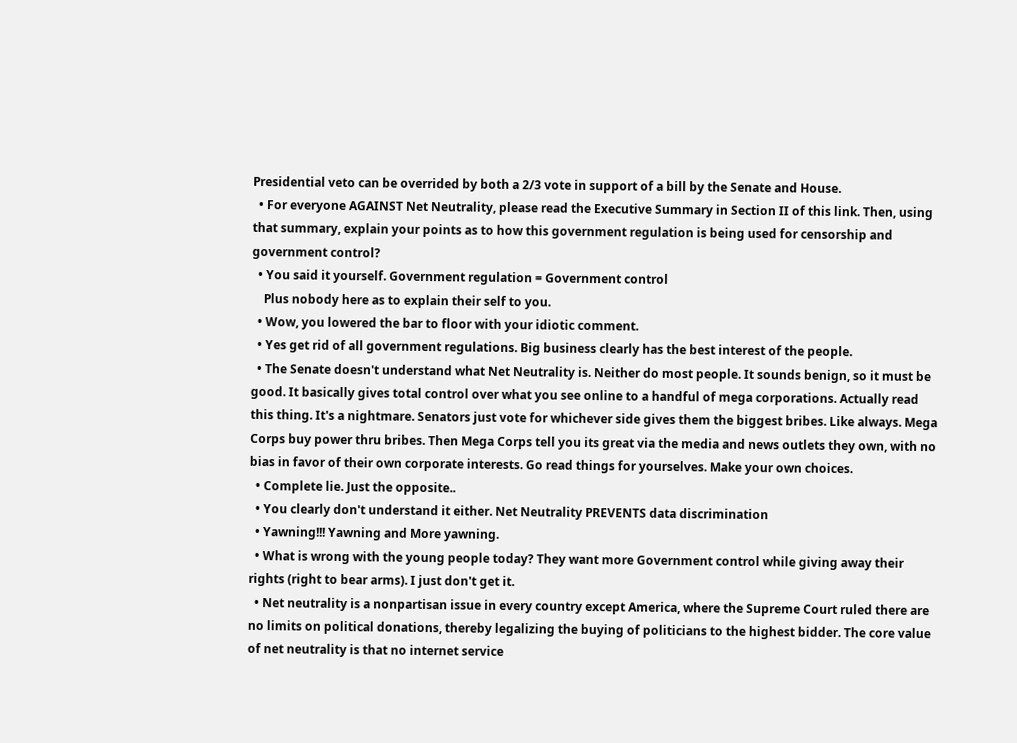Presidential veto can be overrided by both a 2/3 vote in support of a bill by the Senate and House.
  • For everyone AGAINST Net Neutrality, please read the Executive Summary in Section II of this link. Then, using that summary, explain your points as to how this government regulation is being used for censorship and government control?
  • You said it yourself. Government regulation = Government control
    Plus nobody here as to explain their self to you.
  • Wow, you lowered the bar to floor with your idiotic comment.
  • Yes get rid of all government regulations. Big business clearly has the best interest of the people.
  • The Senate doesn't understand what Net Neutrality is. Neither do most people. It sounds benign, so it must be good. It basically gives total control over what you see online to a handful of mega corporations. Actually read this thing. It's a nightmare. Senators just vote for whichever side gives them the biggest bribes. Like always. Mega Corps buy power thru bribes. Then Mega Corps tell you its great via the media and news outlets they own, with no bias in favor of their own corporate interests. Go read things for yourselves. Make your own choices.
  • Complete lie. Just the opposite..
  • You clearly don't understand it either. Net Neutrality PREVENTS data discrimination
  • Yawning!!! Yawning and More yawning.
  • What is wrong with the young people today? They want more Government control while giving away their rights (right to bear arms). I just don't get it.
  • Net neutrality is a nonpartisan issue in every country except America, where the Supreme Court ruled there are no limits on political donations, thereby legalizing the buying of politicians to the highest bidder. The core value of net neutrality is that no internet service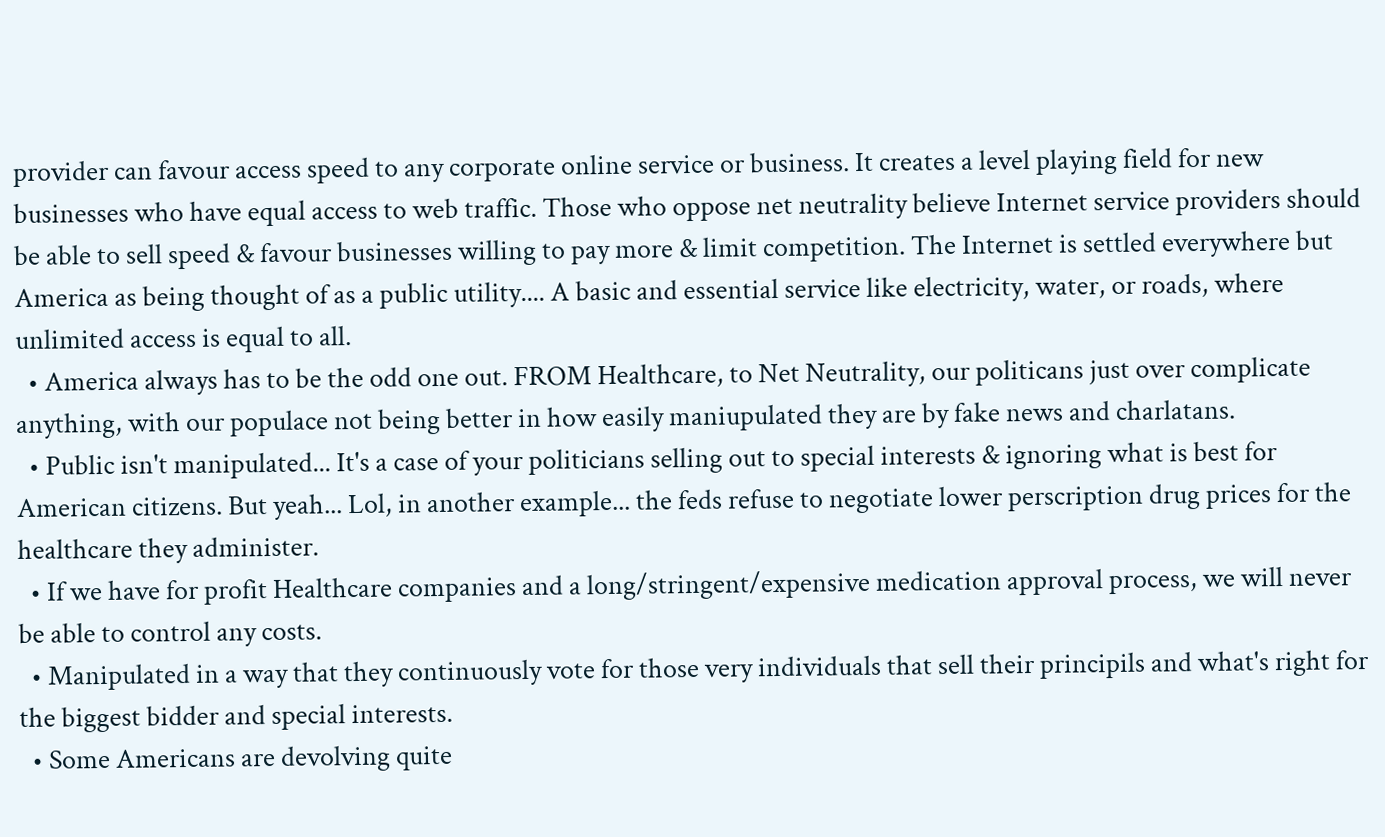provider can favour access speed to any corporate online service or business. It creates a level playing field for new businesses who have equal access to web traffic. Those who oppose net neutrality believe Internet service providers should be able to sell speed & favour businesses willing to pay more & limit competition. The Internet is settled everywhere but America as being thought of as a public utility.... A basic and essential service like electricity, water, or roads, where unlimited access is equal to all.
  • America always has to be the odd one out. FROM Healthcare, to Net Neutrality, our politicans just over complicate anything, with our populace not being better in how easily maniupulated they are by fake news and charlatans.
  • Public isn't manipulated... It's a case of your politicians selling out to special interests & ignoring what is best for American citizens. But yeah... Lol, in another example... the feds refuse to negotiate lower perscription drug prices for the healthcare they administer.
  • If we have for profit Healthcare companies and a long/stringent/expensive medication approval process, we will never be able to control any costs.
  • Manipulated in a way that they continuously vote for those very individuals that sell their principils and what's right for the biggest bidder and special interests.
  • Some Americans are devolving quite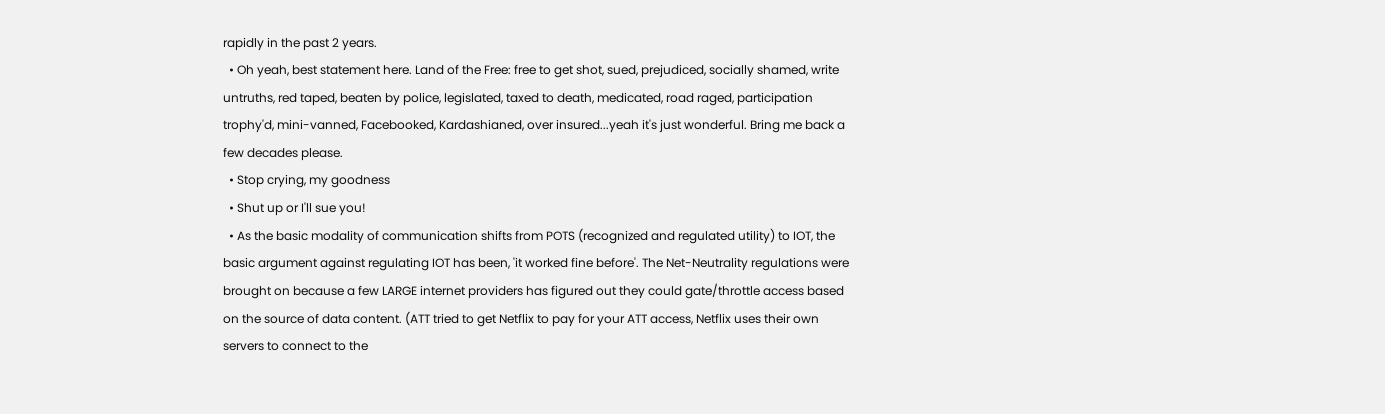rapidly in the past 2 years.
  • Oh yeah, best statement here. Land of the Free: free to get shot, sued, prejudiced, socially shamed, write untruths, red taped, beaten by police, legislated, taxed to death, medicated, road raged, participation trophy'd, mini-vanned, Facebooked, Kardashianed, over insured...yeah it's just wonderful. Bring me back a few decades please.
  • Stop crying, my goodness
  • Shut up or I'll sue you!
  • As the basic modality of communication shifts from POTS (recognized and regulated utility) to IOT, the basic argument against regulating IOT has been, 'it worked fine before'. The Net-Neutrality regulations were brought on because a few LARGE internet providers has figured out they could gate/throttle access based on the source of data content. (ATT tried to get Netflix to pay for your ATT access, Netflix uses their own servers to connect to the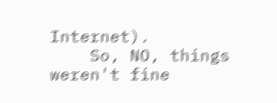Internet).
    So, NO, things weren't fine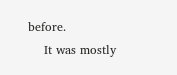before.
    It was mostly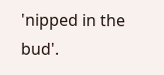'nipped in the bud'.